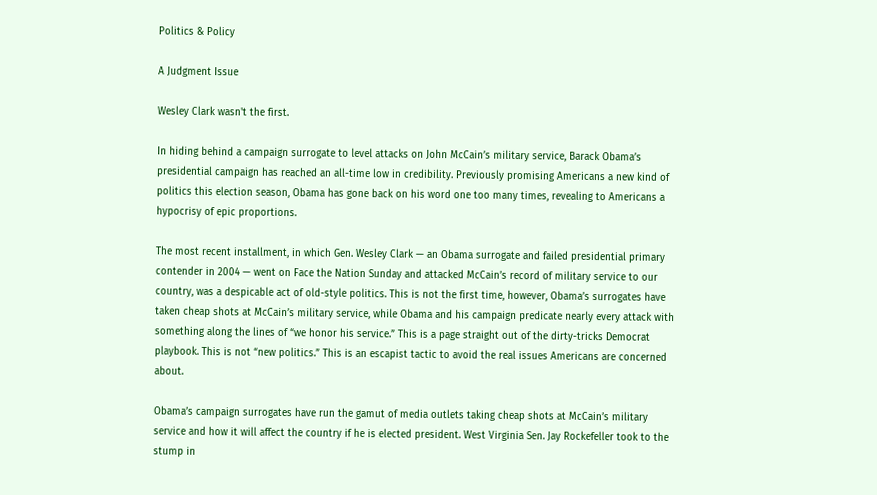Politics & Policy

A Judgment Issue

Wesley Clark wasn't the first.

In hiding behind a campaign surrogate to level attacks on John McCain’s military service, Barack Obama’s presidential campaign has reached an all-time low in credibility. Previously promising Americans a new kind of politics this election season, Obama has gone back on his word one too many times, revealing to Americans a hypocrisy of epic proportions.

The most recent installment, in which Gen. Wesley Clark — an Obama surrogate and failed presidential primary contender in 2004 — went on Face the Nation Sunday and attacked McCain’s record of military service to our country, was a despicable act of old-style politics. This is not the first time, however, Obama’s surrogates have taken cheap shots at McCain’s military service, while Obama and his campaign predicate nearly every attack with something along the lines of “we honor his service.” This is a page straight out of the dirty-tricks Democrat playbook. This is not “new politics.” This is an escapist tactic to avoid the real issues Americans are concerned about.

Obama’s campaign surrogates have run the gamut of media outlets taking cheap shots at McCain’s military service and how it will affect the country if he is elected president. West Virginia Sen. Jay Rockefeller took to the stump in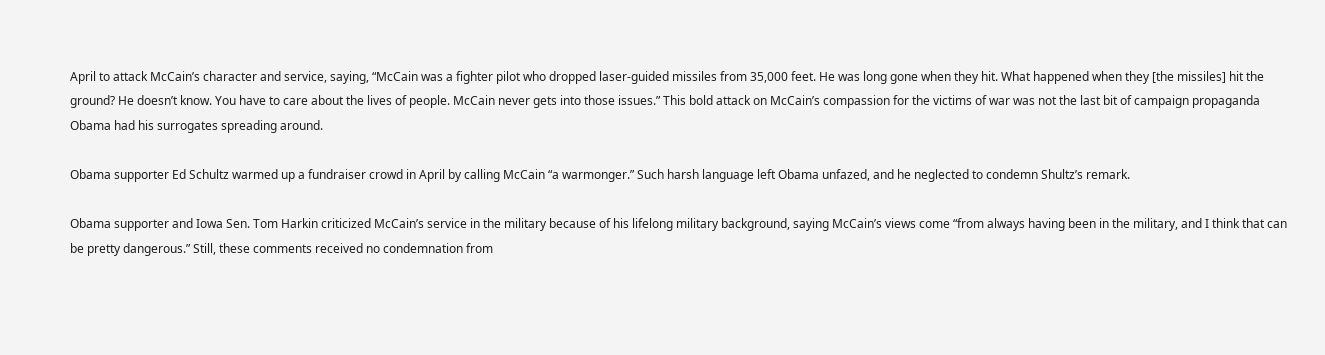April to attack McCain’s character and service, saying, “McCain was a fighter pilot who dropped laser-guided missiles from 35,000 feet. He was long gone when they hit. What happened when they [the missiles] hit the ground? He doesn’t know. You have to care about the lives of people. McCain never gets into those issues.” This bold attack on McCain’s compassion for the victims of war was not the last bit of campaign propaganda Obama had his surrogates spreading around.

Obama supporter Ed Schultz warmed up a fundraiser crowd in April by calling McCain “a warmonger.” Such harsh language left Obama unfazed, and he neglected to condemn Shultz’s remark.

Obama supporter and Iowa Sen. Tom Harkin criticized McCain’s service in the military because of his lifelong military background, saying McCain’s views come “from always having been in the military, and I think that can be pretty dangerous.” Still, these comments received no condemnation from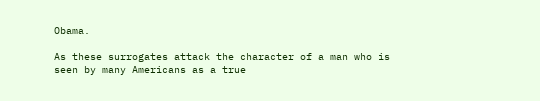Obama.

As these surrogates attack the character of a man who is seen by many Americans as a true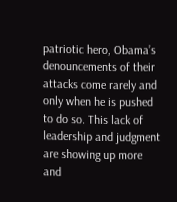patriotic hero, Obama’s denouncements of their attacks come rarely and only when he is pushed to do so. This lack of leadership and judgment are showing up more and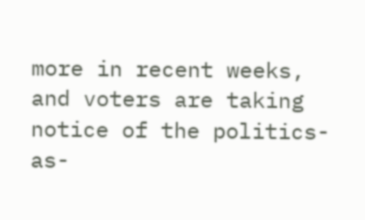more in recent weeks, and voters are taking notice of the politics-as-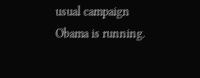usual campaign Obama is running.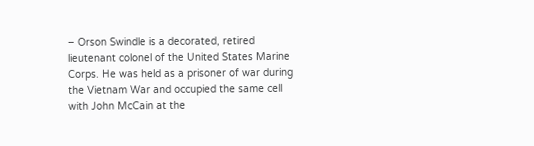– Orson Swindle is a decorated, retired lieutenant colonel of the United States Marine Corps. He was held as a prisoner of war during the Vietnam War and occupied the same cell with John McCain at the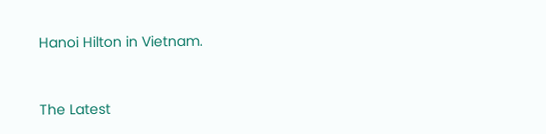Hanoi Hilton in Vietnam.


The Latest